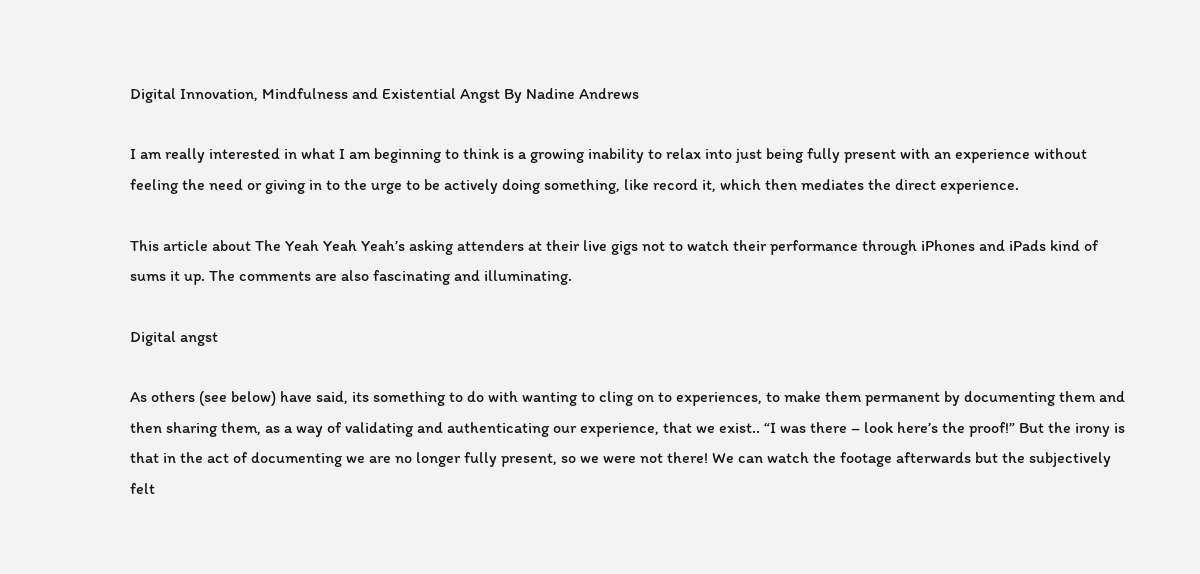Digital Innovation, Mindfulness and Existential Angst By Nadine Andrews

I am really interested in what I am beginning to think is a growing inability to relax into just being fully present with an experience without feeling the need or giving in to the urge to be actively doing something, like record it, which then mediates the direct experience.

This article about The Yeah Yeah Yeah’s asking attenders at their live gigs not to watch their performance through iPhones and iPads kind of sums it up. The comments are also fascinating and illuminating.

Digital angst

As others (see below) have said, its something to do with wanting to cling on to experiences, to make them permanent by documenting them and then sharing them, as a way of validating and authenticating our experience, that we exist.. “I was there – look here’s the proof!” But the irony is that in the act of documenting we are no longer fully present, so we were not there! We can watch the footage afterwards but the subjectively felt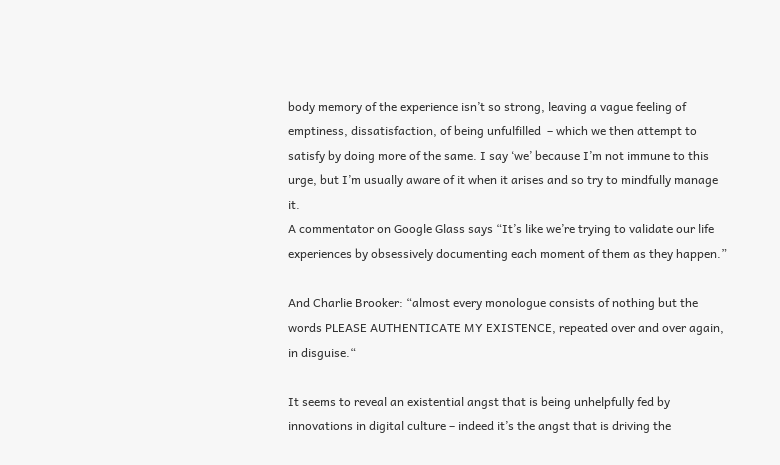body memory of the experience isn’t so strong, leaving a vague feeling of emptiness, dissatisfaction, of being unfulfilled  – which we then attempt to satisfy by doing more of the same. I say ‘we’ because I’m not immune to this urge, but I’m usually aware of it when it arises and so try to mindfully manage it.
A commentator on Google Glass says “It’s like we’re trying to validate our life experiences by obsessively documenting each moment of them as they happen.”

And Charlie Brooker: “almost every monologue consists of nothing but the words PLEASE AUTHENTICATE MY EXISTENCE, repeated over and over again, in disguise.“

It seems to reveal an existential angst that is being unhelpfully fed by innovations in digital culture – indeed it’s the angst that is driving the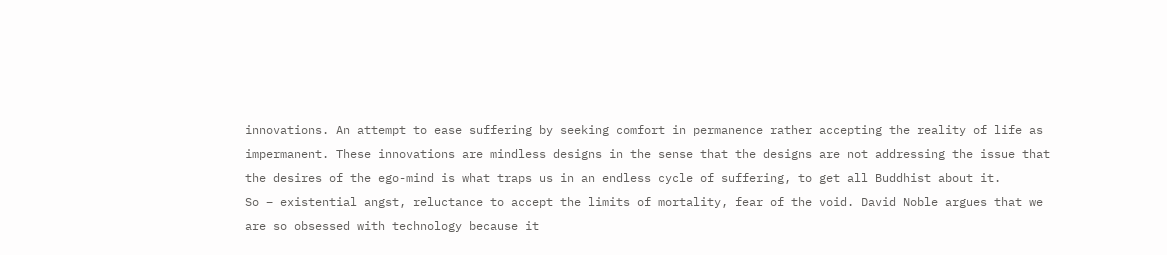innovations. An attempt to ease suffering by seeking comfort in permanence rather accepting the reality of life as impermanent. These innovations are mindless designs in the sense that the designs are not addressing the issue that the desires of the ego-mind is what traps us in an endless cycle of suffering, to get all Buddhist about it.
So – existential angst, reluctance to accept the limits of mortality, fear of the void. David Noble argues that we are so obsessed with technology because it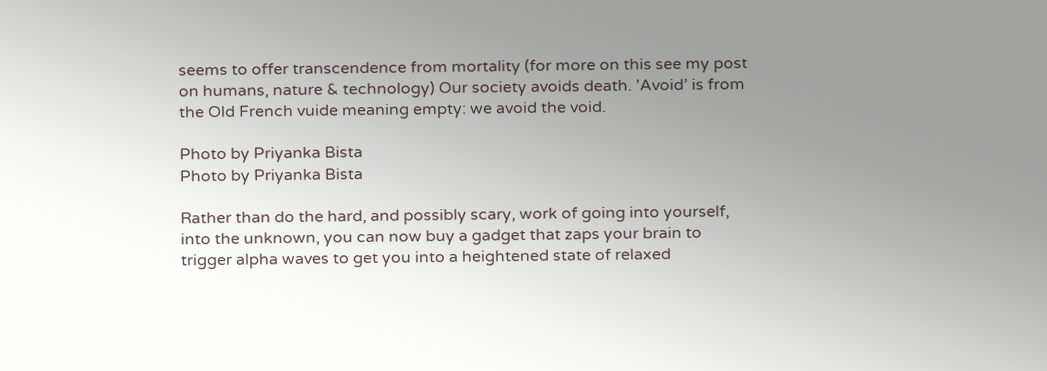seems to offer transcendence from mortality (for more on this see my post on humans, nature & technology) Our society avoids death. ’Avoid’ is from the Old French vuide meaning empty: we avoid the void.

Photo by Priyanka Bista
Photo by Priyanka Bista

Rather than do the hard, and possibly scary, work of going into yourself, into the unknown, you can now buy a gadget that zaps your brain to trigger alpha waves to get you into a heightened state of relaxed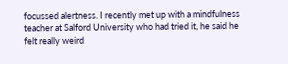focussed alertness. I recently met up with a mindfulness teacher at Salford University who had tried it, he said he felt really weird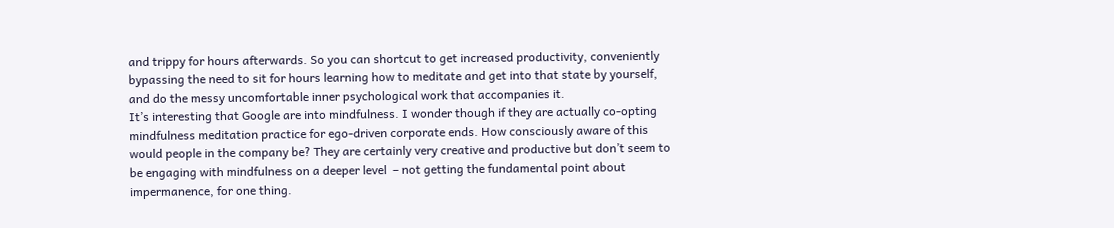and trippy for hours afterwards. So you can shortcut to get increased productivity, conveniently bypassing the need to sit for hours learning how to meditate and get into that state by yourself, and do the messy uncomfortable inner psychological work that accompanies it.
It’s interesting that Google are into mindfulness. I wonder though if they are actually co-opting mindfulness meditation practice for ego-driven corporate ends. How consciously aware of this would people in the company be? They are certainly very creative and productive but don’t seem to be engaging with mindfulness on a deeper level  – not getting the fundamental point about impermanence, for one thing.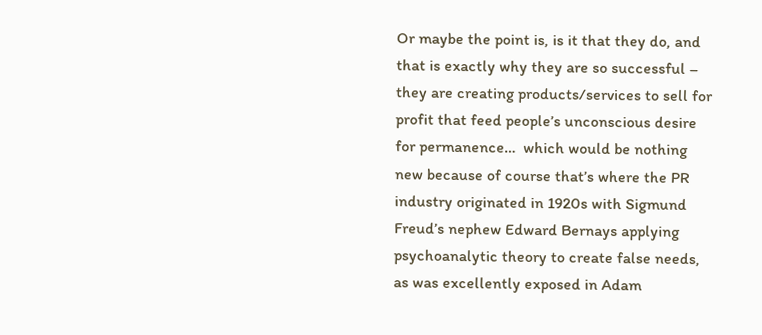Or maybe the point is, is it that they do, and that is exactly why they are so successful – they are creating products/services to sell for profit that feed people’s unconscious desire for permanence…  which would be nothing new because of course that’s where the PR industry originated in 1920s with Sigmund Freud’s nephew Edward Bernays applying psychoanalytic theory to create false needs, as was excellently exposed in Adam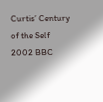Curtis’ Century of the Self 2002 BBC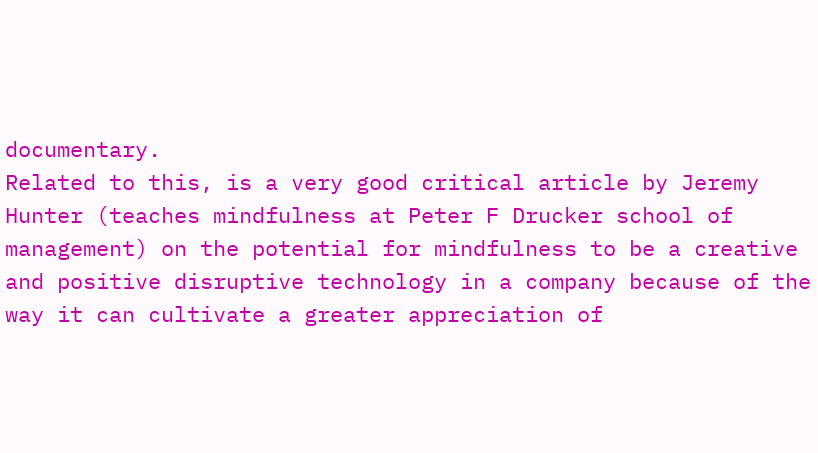documentary.
Related to this, is a very good critical article by Jeremy Hunter (teaches mindfulness at Peter F Drucker school of management) on the potential for mindfulness to be a creative and positive disruptive technology in a company because of the way it can cultivate a greater appreciation of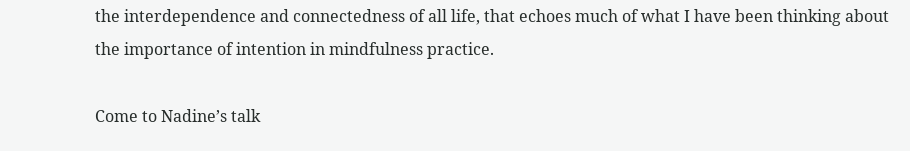the interdependence and connectedness of all life, that echoes much of what I have been thinking about the importance of intention in mindfulness practice.

Come to Nadine’s talk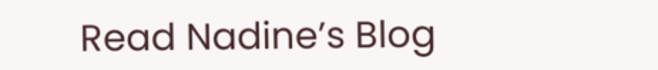Read Nadine’s Blog